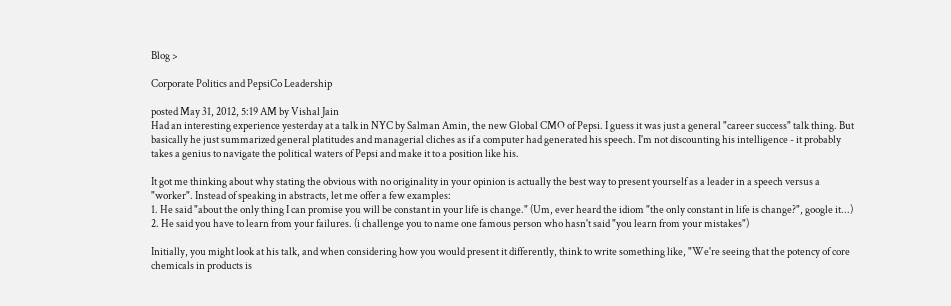Blog >

Corporate Politics and PepsiCo Leadership

posted May 31, 2012, 5:19 AM by Vishal Jain
Had an interesting experience yesterday at a talk in NYC by Salman Amin, the new Global CMO of Pepsi. I guess it was just a general "career success" talk thing. But basically he just summarized general platitudes and managerial cliches as if a computer had generated his speech. I'm not discounting his intelligence - it probably takes a genius to navigate the political waters of Pepsi and make it to a position like his.

It got me thinking about why stating the obvious with no originality in your opinion is actually the best way to present yourself as a leader in a speech versus a "worker". Instead of speaking in abstracts, let me offer a few examples:
1. He said "about the only thing I can promise you will be constant in your life is change." (Um, ever heard the idiom "the only constant in life is change?", google it...)
2. He said you have to learn from your failures. (i challenge you to name one famous person who hasn't said "you learn from your mistakes")

Initially, you might look at his talk, and when considering how you would present it differently, think to write something like, "We're seeing that the potency of core chemicals in products is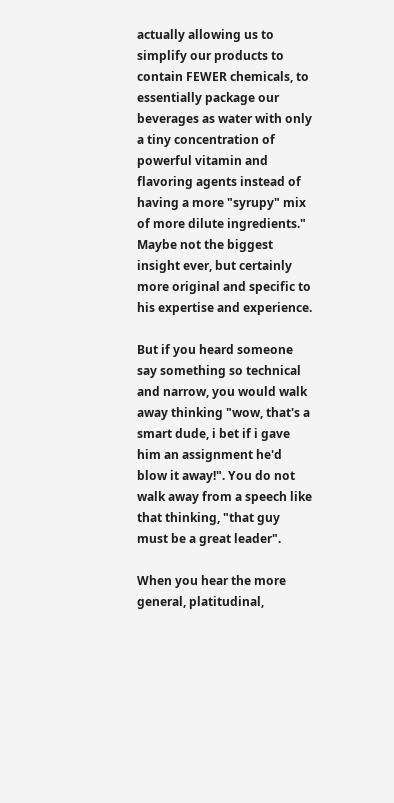actually allowing us to simplify our products to contain FEWER chemicals, to essentially package our beverages as water with only a tiny concentration of powerful vitamin and flavoring agents instead of having a more "syrupy" mix of more dilute ingredients." Maybe not the biggest insight ever, but certainly more original and specific to his expertise and experience.

But if you heard someone say something so technical and narrow, you would walk away thinking "wow, that's a smart dude, i bet if i gave him an assignment he'd blow it away!". You do not walk away from a speech like that thinking, "that guy must be a great leader".

When you hear the more general, platitudinal,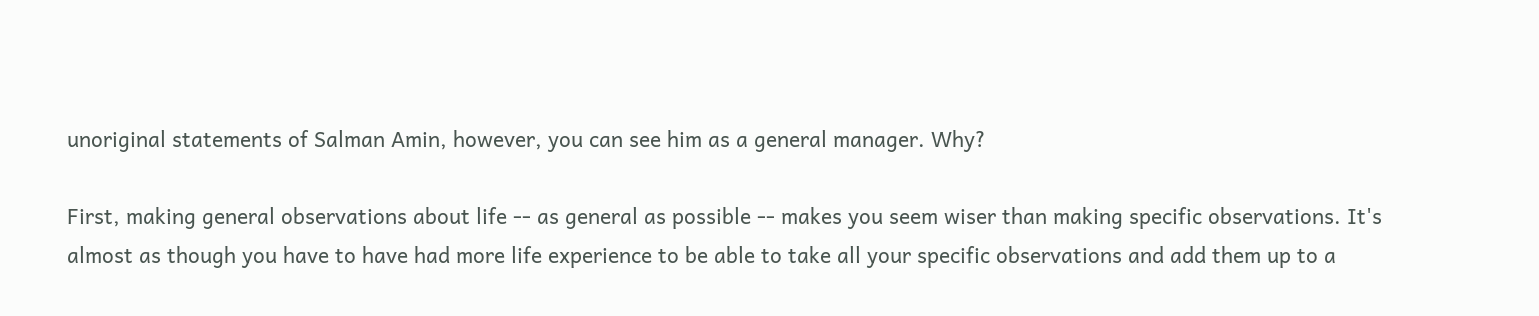unoriginal statements of Salman Amin, however, you can see him as a general manager. Why?

First, making general observations about life -- as general as possible -- makes you seem wiser than making specific observations. It's almost as though you have to have had more life experience to be able to take all your specific observations and add them up to a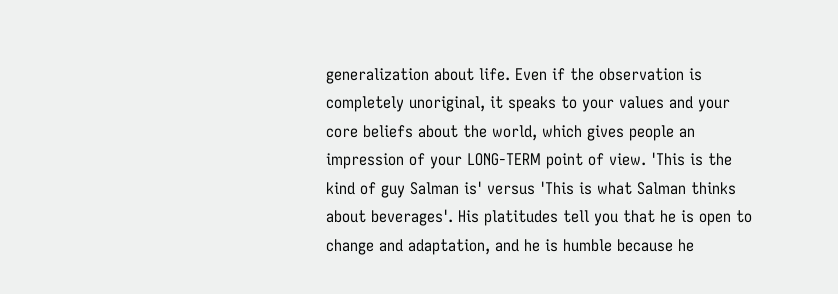generalization about life. Even if the observation is completely unoriginal, it speaks to your values and your core beliefs about the world, which gives people an impression of your LONG-TERM point of view. 'This is the kind of guy Salman is' versus 'This is what Salman thinks about beverages'. His platitudes tell you that he is open to change and adaptation, and he is humble because he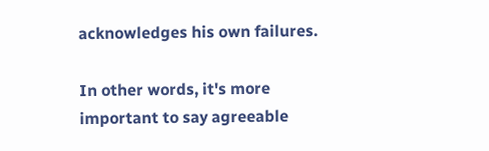acknowledges his own failures.

In other words, it's more important to say agreeable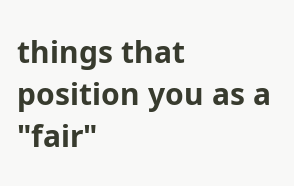things that position you as a "fair"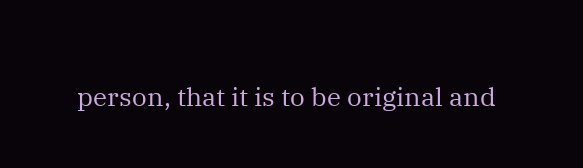person, that it is to be original and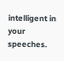intelligent in your speeches.